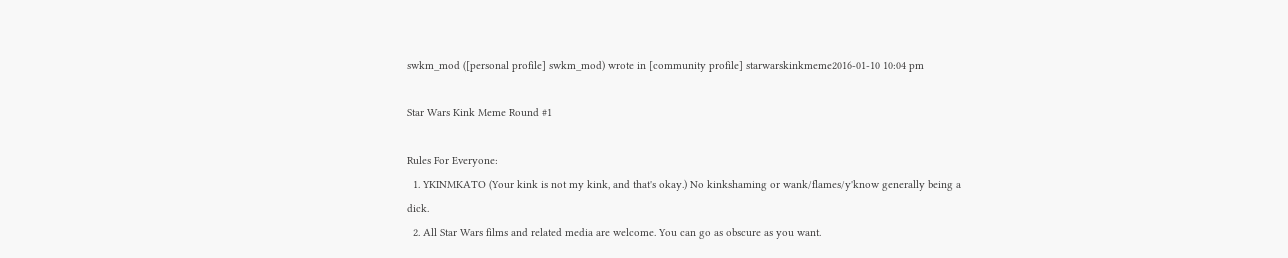swkm_mod ([personal profile] swkm_mod) wrote in [community profile] starwarskinkmeme2016-01-10 10:04 pm

Star Wars Kink Meme Round #1

Rules For Everyone:
  1. YKINMKATO (Your kink is not my kink, and that's okay.) No kinkshaming or wank/flames/y'know generally being a dick.
  2. All Star Wars films and related media are welcome. You can go as obscure as you want.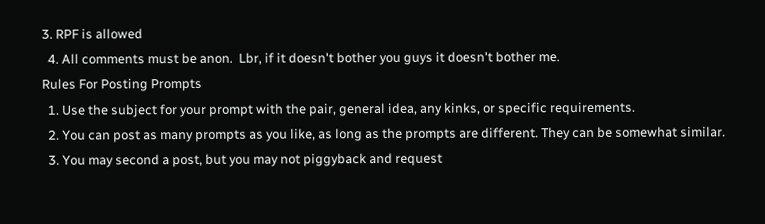3. RPF is allowed
  4. All comments must be anon.  Lbr, if it doesn't bother you guys it doesn't bother me.
Rules For Posting Prompts
  1. Use the subject for your prompt with the pair, general idea, any kinks, or specific requirements.
  2. You can post as many prompts as you like, as long as the prompts are different. They can be somewhat similar.
  3. You may second a post, but you may not piggyback and request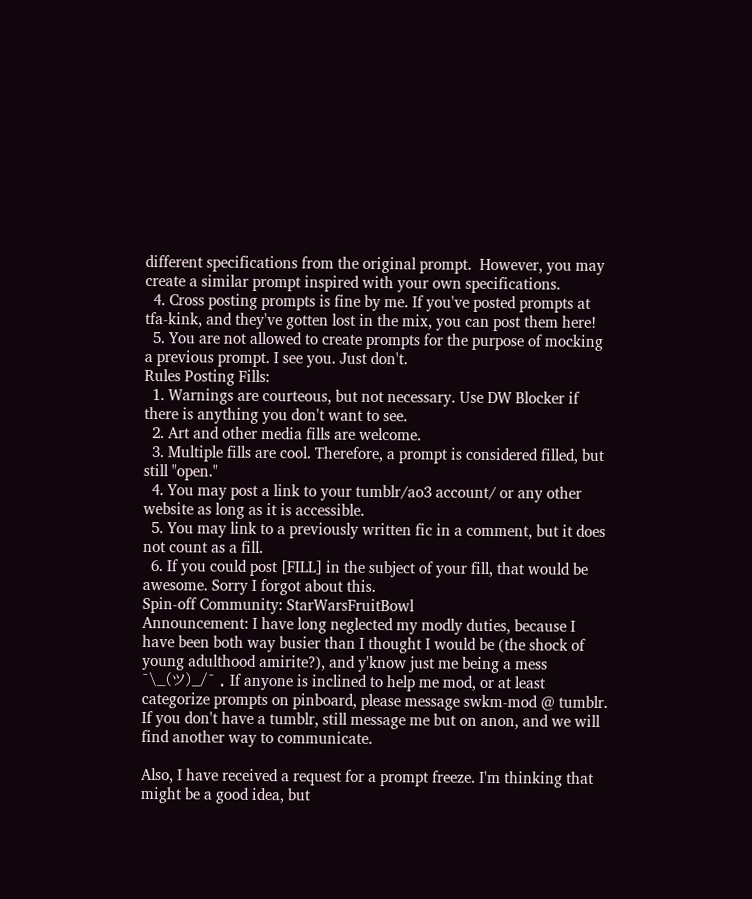different specifications from the original prompt.  However, you may create a similar prompt inspired with your own specifications.
  4. Cross posting prompts is fine by me. If you've posted prompts at tfa-kink, and they've gotten lost in the mix, you can post them here!
  5. You are not allowed to create prompts for the purpose of mocking a previous prompt. I see you. Just don't.
Rules Posting Fills:
  1. Warnings are courteous, but not necessary. Use DW Blocker if there is anything you don't want to see.
  2. Art and other media fills are welcome.
  3. Multiple fills are cool. Therefore, a prompt is considered filled, but still "open."
  4. You may post a link to your tumblr/ao3 account/ or any other website as long as it is accessible.
  5. You may link to a previously written fic in a comment, but it does not count as a fill.
  6. If you could post [FILL] in the subject of your fill, that would be awesome. Sorry I forgot about this.
Spin-off Community: StarWarsFruitBowl
Announcement: I have long neglected my modly duties, because I have been both way busier than I thought I would be (the shock of young adulthood amirite?), and y'know just me being a mess ¯\_(ツ)_/¯ . If anyone is inclined to help me mod, or at least categorize prompts on pinboard, please message swkm-mod @ tumblr. If you don't have a tumblr, still message me but on anon, and we will find another way to communicate.

Also, I have received a request for a prompt freeze. I'm thinking that might be a good idea, but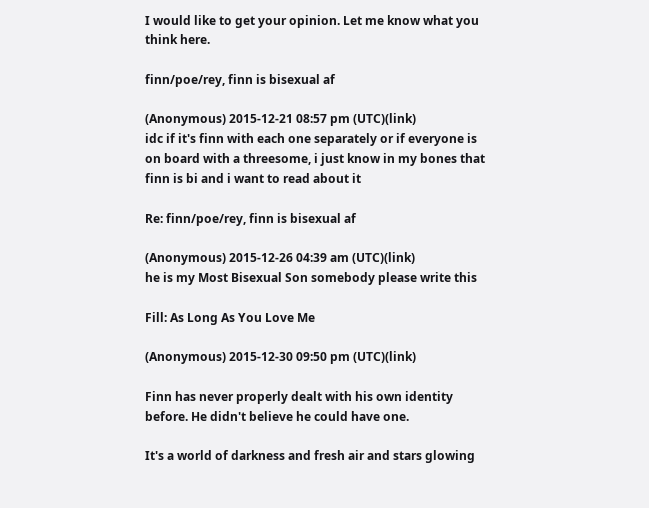I would like to get your opinion. Let me know what you think here.

finn/poe/rey, finn is bisexual af

(Anonymous) 2015-12-21 08:57 pm (UTC)(link)
idc if it's finn with each one separately or if everyone is on board with a threesome, i just know in my bones that finn is bi and i want to read about it

Re: finn/poe/rey, finn is bisexual af

(Anonymous) 2015-12-26 04:39 am (UTC)(link)
he is my Most Bisexual Son somebody please write this

Fill: As Long As You Love Me

(Anonymous) 2015-12-30 09:50 pm (UTC)(link)

Finn has never properly dealt with his own identity before. He didn't believe he could have one.

It's a world of darkness and fresh air and stars glowing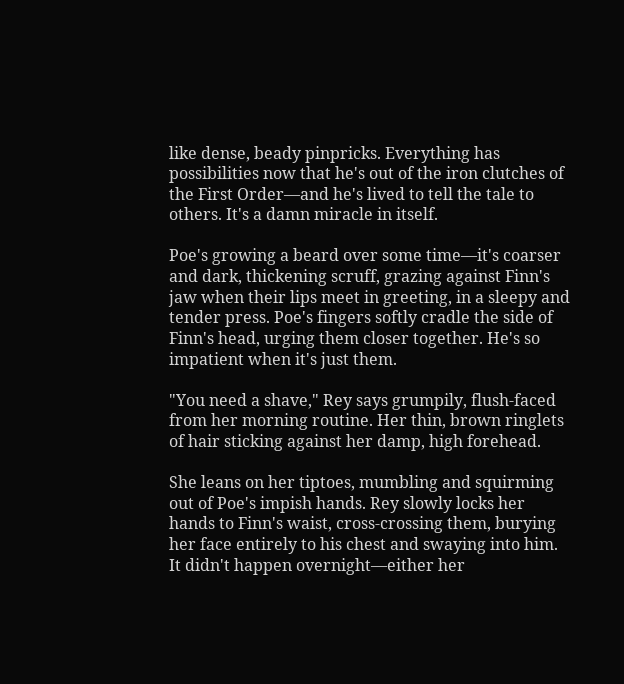like dense, beady pinpricks. Everything has possibilities now that he's out of the iron clutches of the First Order—and he's lived to tell the tale to others. It's a damn miracle in itself.

Poe's growing a beard over some time—it's coarser and dark, thickening scruff, grazing against Finn's jaw when their lips meet in greeting, in a sleepy and tender press. Poe's fingers softly cradle the side of Finn's head, urging them closer together. He's so impatient when it's just them.

"You need a shave," Rey says grumpily, flush-faced from her morning routine. Her thin, brown ringlets of hair sticking against her damp, high forehead.

She leans on her tiptoes, mumbling and squirming out of Poe's impish hands. Rey slowly locks her hands to Finn's waist, cross-crossing them, burying her face entirely to his chest and swaying into him. It didn't happen overnight—either her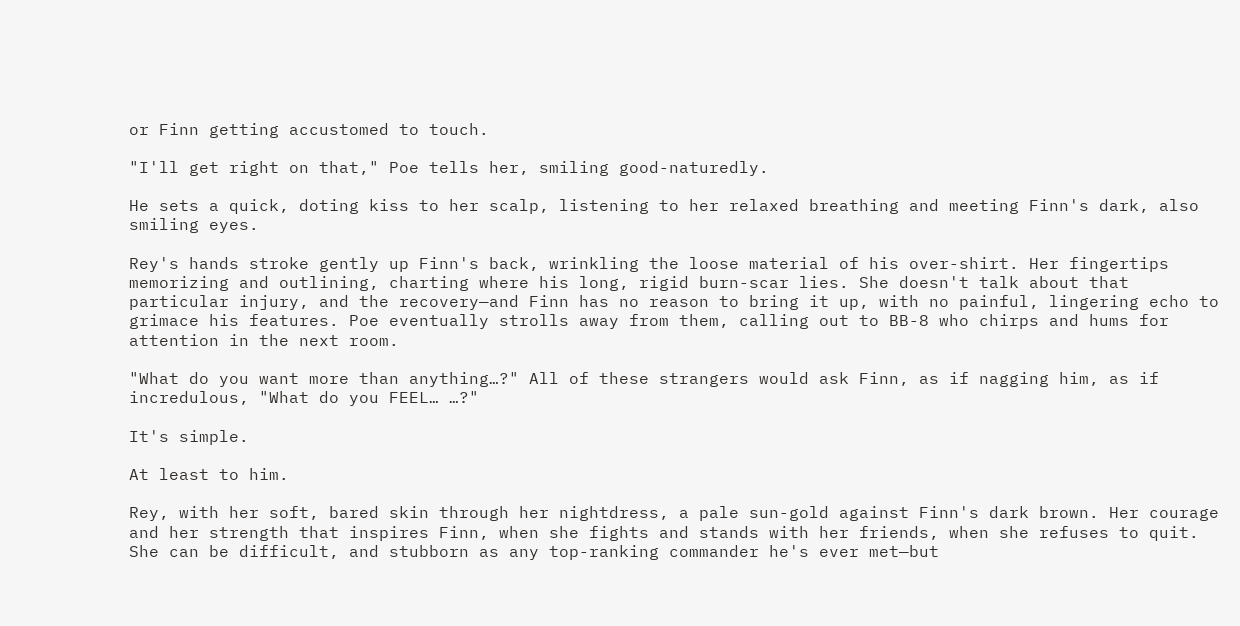or Finn getting accustomed to touch.

"I'll get right on that," Poe tells her, smiling good-naturedly.

He sets a quick, doting kiss to her scalp, listening to her relaxed breathing and meeting Finn's dark, also smiling eyes.

Rey's hands stroke gently up Finn's back, wrinkling the loose material of his over-shirt. Her fingertips memorizing and outlining, charting where his long, rigid burn-scar lies. She doesn't talk about that particular injury, and the recovery—and Finn has no reason to bring it up, with no painful, lingering echo to grimace his features. Poe eventually strolls away from them, calling out to BB-8 who chirps and hums for attention in the next room.

"What do you want more than anything…?" All of these strangers would ask Finn, as if nagging him, as if incredulous, "What do you FEEL… …?"

It's simple.

At least to him.

Rey, with her soft, bared skin through her nightdress, a pale sun-gold against Finn's dark brown. Her courage and her strength that inspires Finn, when she fights and stands with her friends, when she refuses to quit. She can be difficult, and stubborn as any top-ranking commander he's ever met—but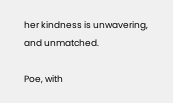her kindness is unwavering, and unmatched.

Poe, with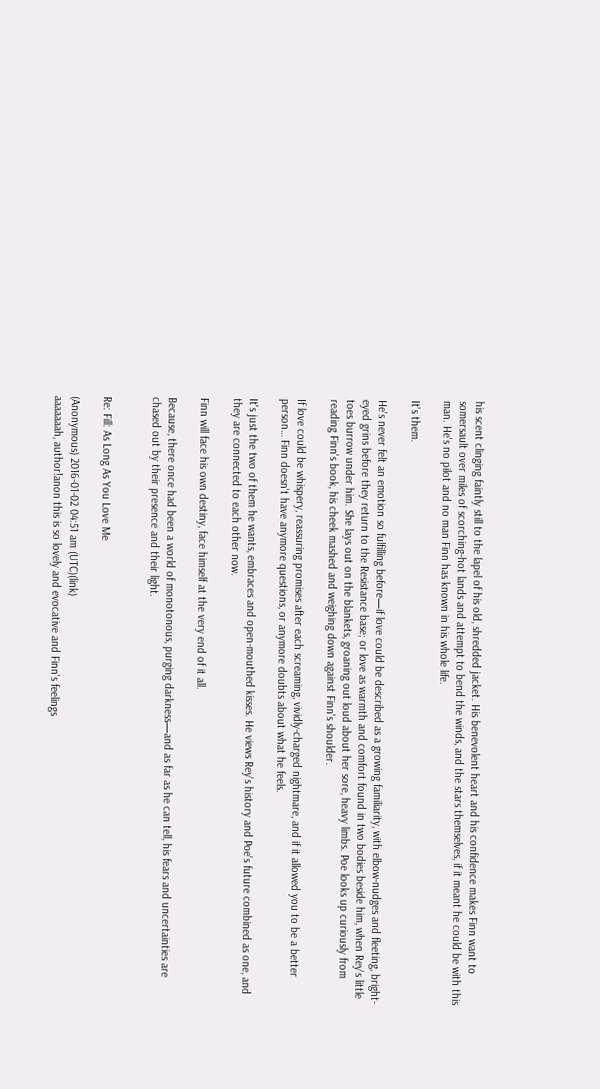his scent clinging faintly still to the lapel of his old, shredded jacket. His benevolent heart and his confidence makes Finn want to somersault over miles of scorching-hot lands and attempt to bend the winds, and the stars themselves, if it meant he could be with this man. He's no pilot and no man Finn has known in his whole life.

It's them.

He's never felt an emotion so fulfilling before—if love could be described as a growing familiarity, with elbow-nudges and fleeting, bright-eyed grins before they return to the Resistance base; or love as warmth and comfort found in two bodies beside him, when Rey's little toes burrow under him. She lays out on the blankets, groaning out loud about her sore, heavy limbs. Poe looks up curiously from reading Finn's book, his cheek mashed and weighing down against Finn's shoulder.

If love could be whispery, reassuring promises after each screaming, vividly-charged nightmare, and if it allowed you to be a better person… Finn doesn't have anymore questions, or anymore doubts about what he feels.

It's just the two of them he wants, embraces and open-mouthed kisses. He views Rey's history and Poe's future combined as one, and they are connected to each other now.

Finn will face his own destiny, face himself at the very end of it all.

Because, there once had been a world of monotonous, purging darkness—and as far as he can tell, his fears and uncertainties are chased out by their presence and their light.


Re: Fill: As Long As You Love Me

(Anonymous) 2016-01-02 04:51 am (UTC)(link)
aaaaaaah, author!anon this is so lovely and evocative and Finn's feelings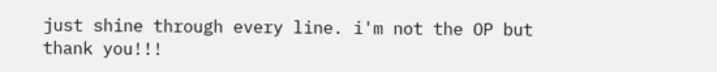just shine through every line. i'm not the OP but thank you!!!